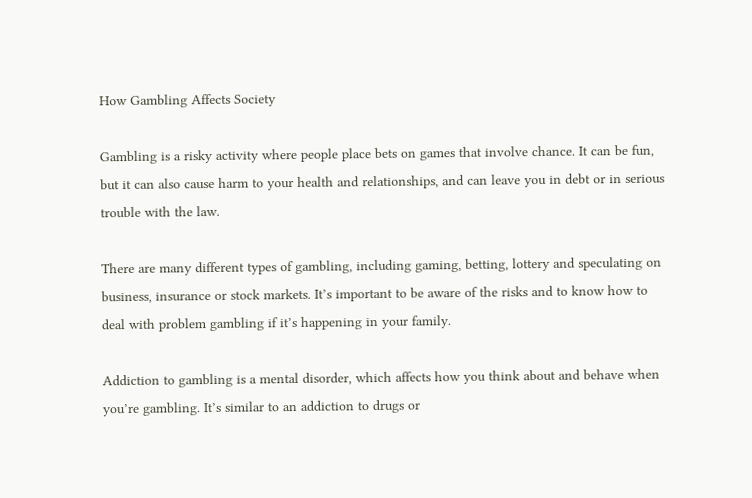How Gambling Affects Society

Gambling is a risky activity where people place bets on games that involve chance. It can be fun, but it can also cause harm to your health and relationships, and can leave you in debt or in serious trouble with the law.

There are many different types of gambling, including gaming, betting, lottery and speculating on business, insurance or stock markets. It’s important to be aware of the risks and to know how to deal with problem gambling if it’s happening in your family.

Addiction to gambling is a mental disorder, which affects how you think about and behave when you’re gambling. It’s similar to an addiction to drugs or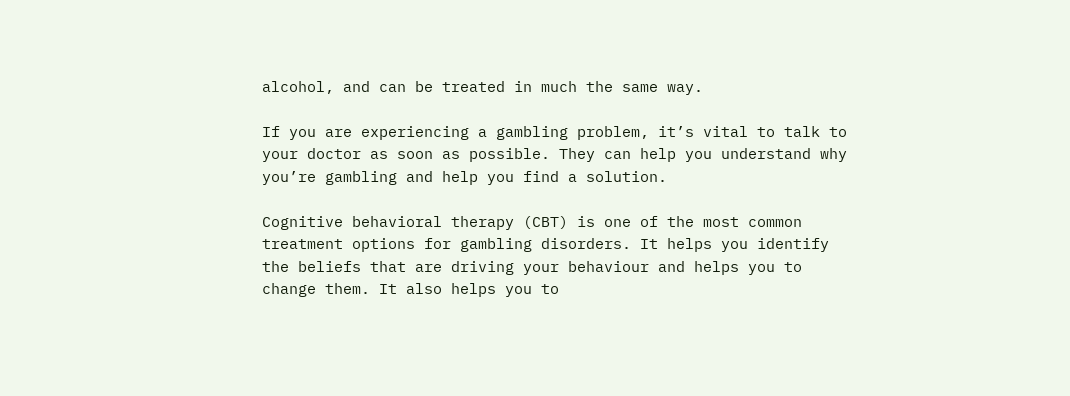alcohol, and can be treated in much the same way.

If you are experiencing a gambling problem, it’s vital to talk to your doctor as soon as possible. They can help you understand why you’re gambling and help you find a solution.

Cognitive behavioral therapy (CBT) is one of the most common treatment options for gambling disorders. It helps you identify the beliefs that are driving your behaviour and helps you to change them. It also helps you to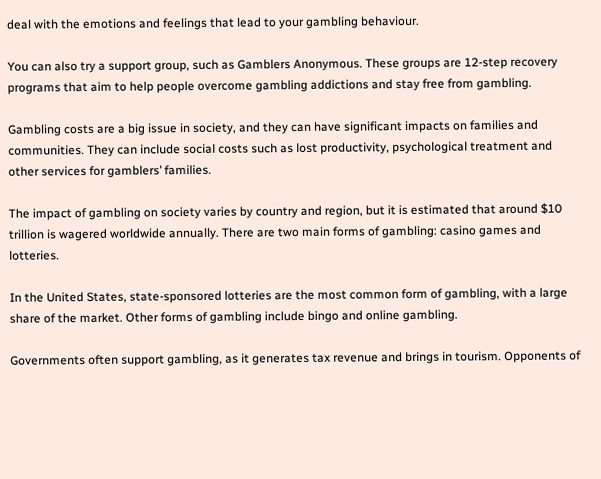deal with the emotions and feelings that lead to your gambling behaviour.

You can also try a support group, such as Gamblers Anonymous. These groups are 12-step recovery programs that aim to help people overcome gambling addictions and stay free from gambling.

Gambling costs are a big issue in society, and they can have significant impacts on families and communities. They can include social costs such as lost productivity, psychological treatment and other services for gamblers’ families.

The impact of gambling on society varies by country and region, but it is estimated that around $10 trillion is wagered worldwide annually. There are two main forms of gambling: casino games and lotteries.

In the United States, state-sponsored lotteries are the most common form of gambling, with a large share of the market. Other forms of gambling include bingo and online gambling.

Governments often support gambling, as it generates tax revenue and brings in tourism. Opponents of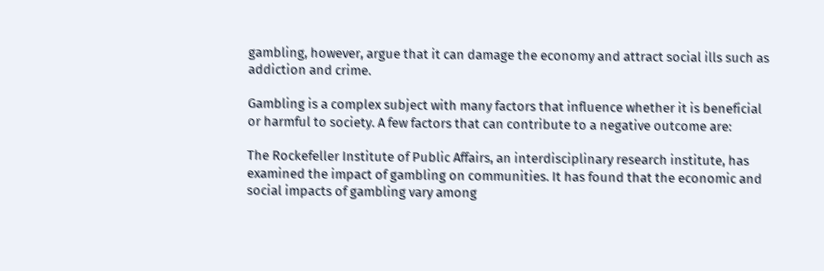gambling, however, argue that it can damage the economy and attract social ills such as addiction and crime.

Gambling is a complex subject with many factors that influence whether it is beneficial or harmful to society. A few factors that can contribute to a negative outcome are:

The Rockefeller Institute of Public Affairs, an interdisciplinary research institute, has examined the impact of gambling on communities. It has found that the economic and social impacts of gambling vary among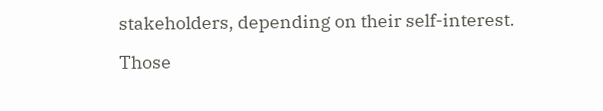stakeholders, depending on their self-interest.

Those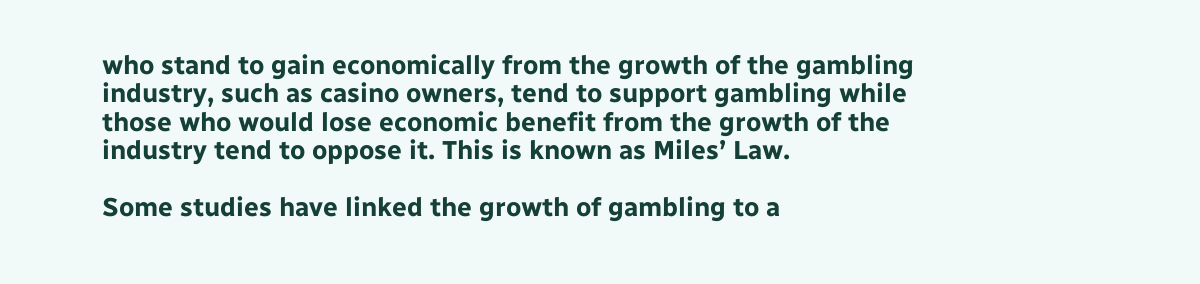who stand to gain economically from the growth of the gambling industry, such as casino owners, tend to support gambling while those who would lose economic benefit from the growth of the industry tend to oppose it. This is known as Miles’ Law.

Some studies have linked the growth of gambling to a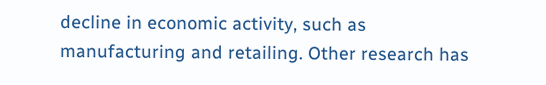decline in economic activity, such as manufacturing and retailing. Other research has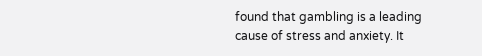found that gambling is a leading cause of stress and anxiety. It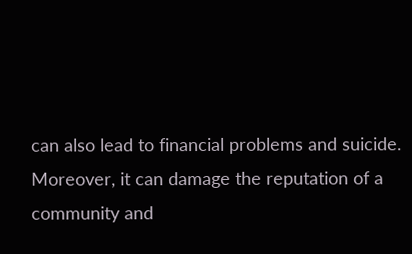can also lead to financial problems and suicide. Moreover, it can damage the reputation of a community and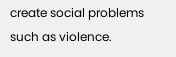create social problems such as violence.